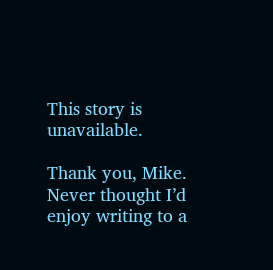This story is unavailable.

Thank you, Mike. Never thought I’d enjoy writing to a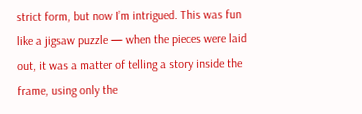strict form, but now I’m intrigued. This was fun like a jigsaw puzzle — when the pieces were laid out, it was a matter of telling a story inside the frame, using only the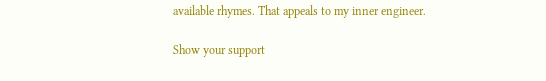available rhymes. That appeals to my inner engineer.

Show your support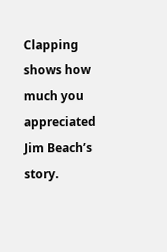Clapping shows how much you appreciated Jim Beach’s story.